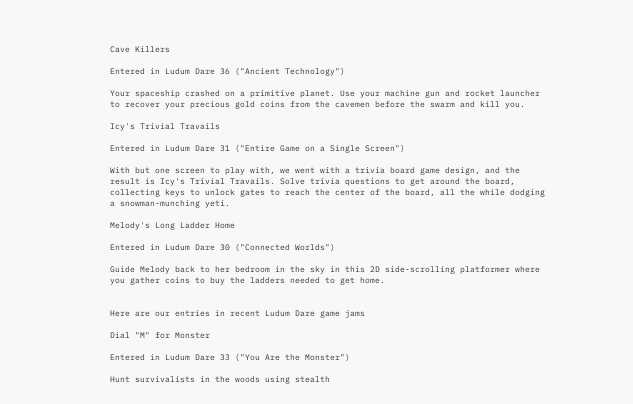Cave Killers

Entered in Ludum Dare 36 ("Ancient Technology")

Your spaceship crashed on a primitive planet. Use your machine gun and rocket launcher to recover your precious gold coins from the cavemen before the swarm and kill you.

Icy's Trivial Travails

Entered in Ludum Dare 31 ("Entire Game on a Single Screen")

With but one screen to play with, we went with a trivia board game design, and the result is Icy's Trivial Travails. Solve trivia questions to get around the board, collecting keys to unlock gates to reach the center of the board, all the while dodging a snowman-munching yeti.

Melody's Long Ladder Home

Entered in Ludum Dare 30 ("Connected Worlds")

Guide Melody back to her bedroom in the sky in this 2D side-scrolling platformer where you gather coins to buy the ladders needed to get home.


Here are our entries in recent Ludum Dare game jams

Dial "M" for Monster

Entered in Ludum Dare 33 ("You Are the Monster")

Hunt survivalists in the woods using stealth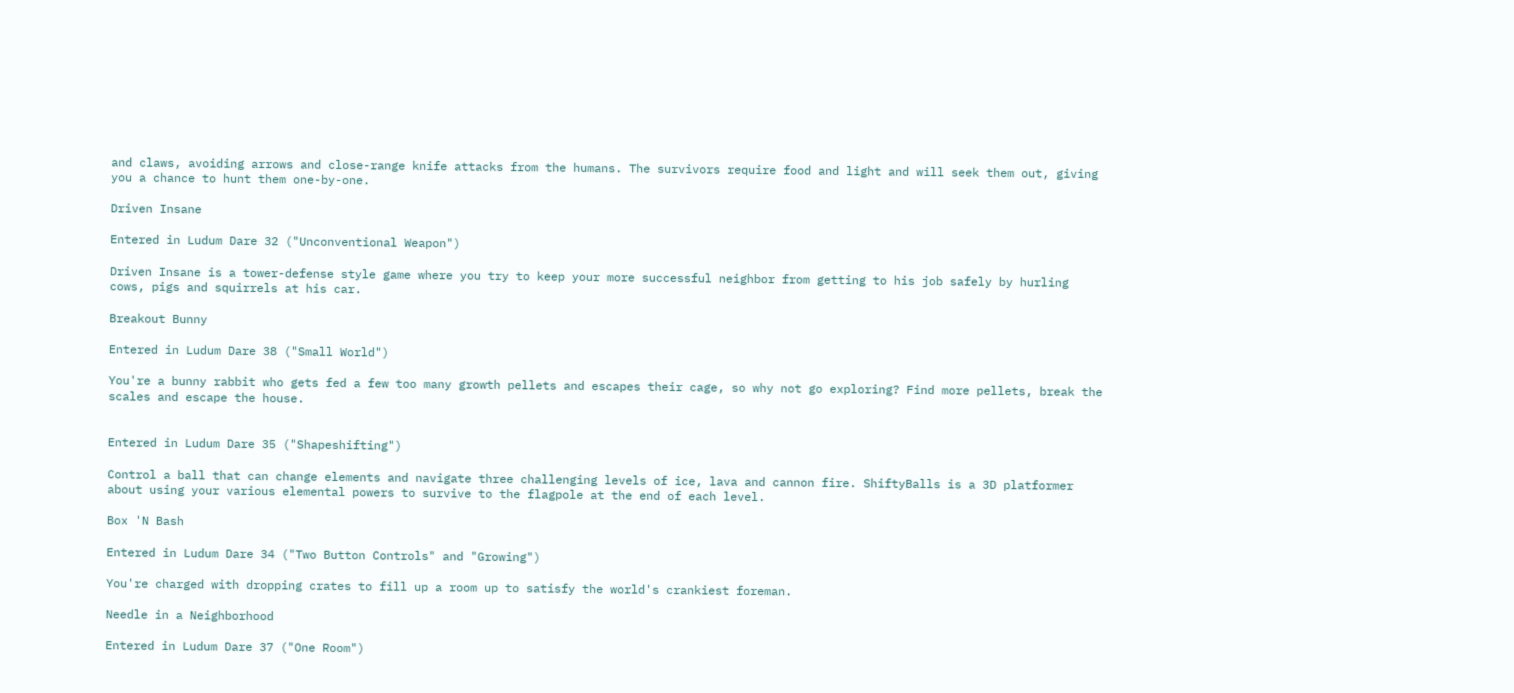and claws, avoiding arrows and close-range knife attacks from the humans. The survivors require food and light and will seek them out, giving you a chance to hunt them one-by-one.

Driven Insane

Entered in Ludum Dare 32 ("Unconventional Weapon")

Driven Insane is a tower-defense style game where you try to keep your more successful neighbor from getting to his job safely by hurling cows, pigs and squirrels at his car.

Breakout Bunny

Entered in Ludum Dare 38 ("Small World")

You're a bunny rabbit who gets fed a few too many growth pellets and escapes their cage, so why not go exploring? Find more pellets, break the scales and escape the house.


Entered in Ludum Dare 35 ("Shapeshifting")

Control a ball that can change elements and navigate three challenging levels of ice, lava and cannon fire. ShiftyBalls is a 3D platformer about using your various elemental powers to survive to the flagpole at the end of each level.

Box 'N Bash

Entered in Ludum Dare 34 ("Two Button Controls" and "Growing")

You're charged with dropping crates to fill up a room up to satisfy the world's crankiest foreman.

Needle in a Neighborhood

Entered in Ludum Dare 37 ("One Room")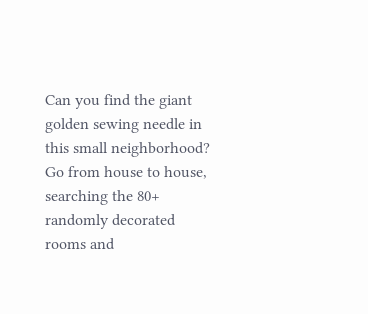Can you find the giant golden sewing needle in this small neighborhood? Go from house to house, searching the 80+ randomly decorated rooms and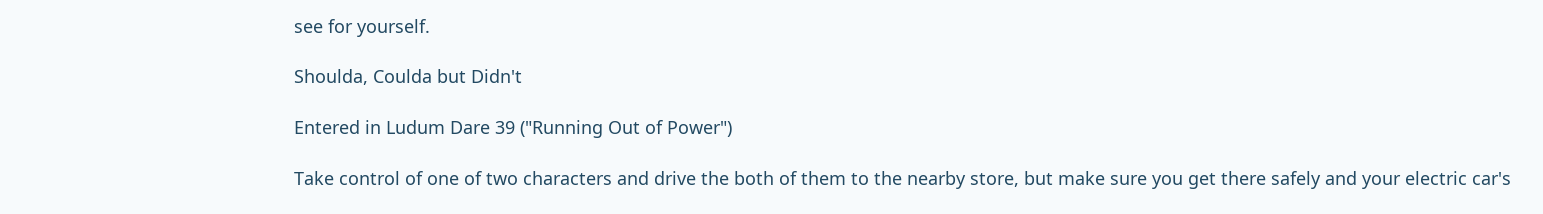see for yourself.

Shoulda, Coulda but Didn't

Entered in Ludum Dare 39 ("Running Out of Power")

Take control of one of two characters and drive the both of them to the nearby store, but make sure you get there safely and your electric car's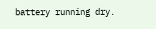battery running dry.